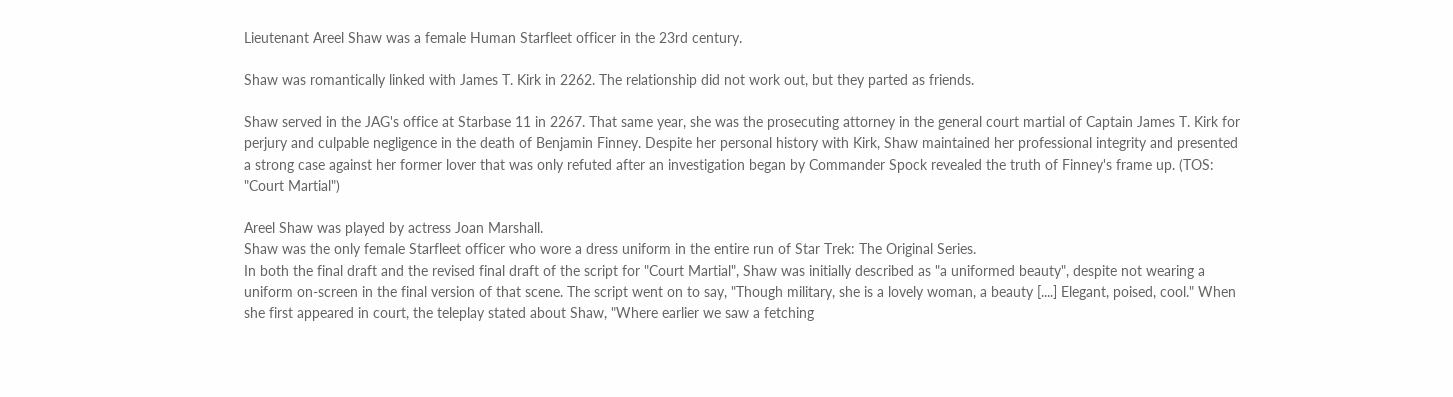Lieutenant Areel Shaw was a female Human Starfleet officer in the 23rd century.

Shaw was romantically linked with James T. Kirk in 2262. The relationship did not work out, but they parted as friends.

Shaw served in the JAG's office at Starbase 11 in 2267. That same year, she was the prosecuting attorney in the general court martial of Captain James T. Kirk for perjury and culpable negligence in the death of Benjamin Finney. Despite her personal history with Kirk, Shaw maintained her professional integrity and presented a strong case against her former lover that was only refuted after an investigation began by Commander Spock revealed the truth of Finney's frame up. (TOS: "Court Martial")

Areel Shaw was played by actress Joan Marshall.
Shaw was the only female Starfleet officer who wore a dress uniform in the entire run of Star Trek: The Original Series.
In both the final draft and the revised final draft of the script for "Court Martial", Shaw was initially described as "a uniformed beauty", despite not wearing a uniform on-screen in the final version of that scene. The script went on to say, "Though military, she is a lovely woman, a beauty [....] Elegant, poised, cool." When she first appeared in court, the teleplay stated about Shaw, "Where earlier we saw a fetching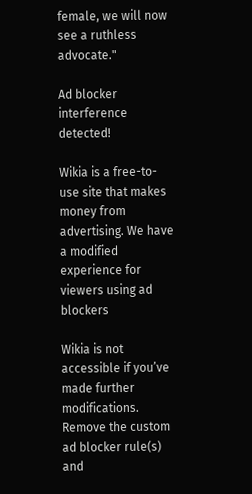female, we will now see a ruthless advocate."

Ad blocker interference detected!

Wikia is a free-to-use site that makes money from advertising. We have a modified experience for viewers using ad blockers

Wikia is not accessible if you’ve made further modifications. Remove the custom ad blocker rule(s) and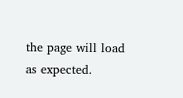the page will load as expected.